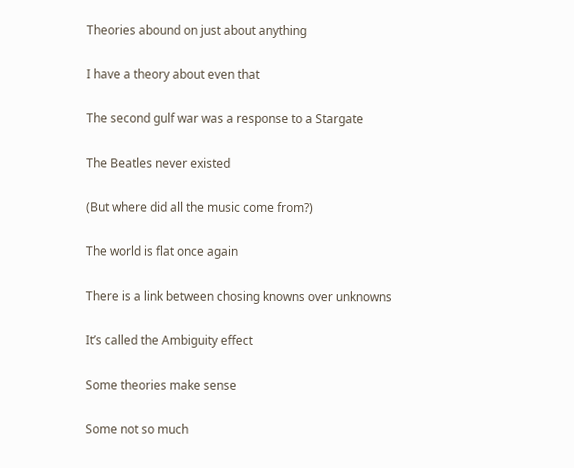Theories abound on just about anything

I have a theory about even that

The second gulf war was a response to a Stargate

The Beatles never existed

(But where did all the music come from?)

The world is flat once again

There is a link between chosing knowns over unknowns

It’s called the Ambiguity effect

Some theories make sense

Some not so much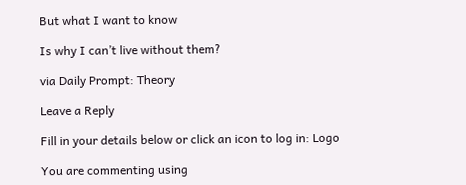But what I want to know

Is why I can’t live without them?

via Daily Prompt: Theory

Leave a Reply

Fill in your details below or click an icon to log in: Logo

You are commenting using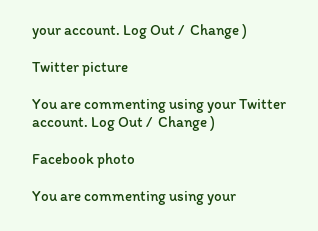your account. Log Out /  Change )

Twitter picture

You are commenting using your Twitter account. Log Out /  Change )

Facebook photo

You are commenting using your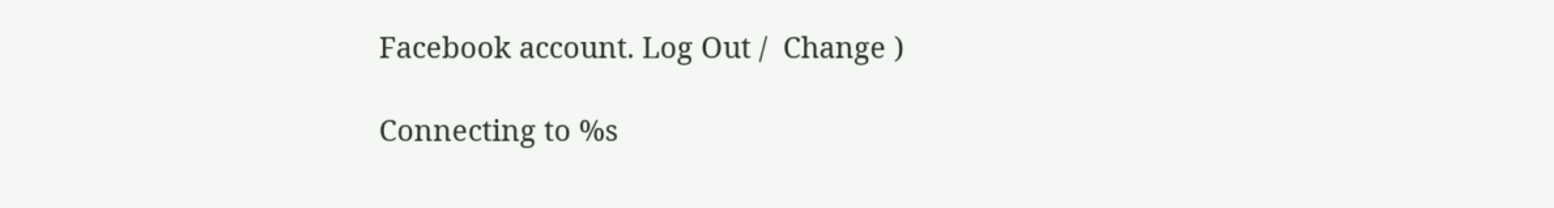Facebook account. Log Out /  Change )

Connecting to %s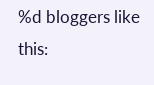%d bloggers like this: